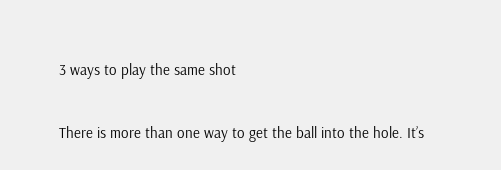3 ways to play the same shot

There is more than one way to get the ball into the hole. It’s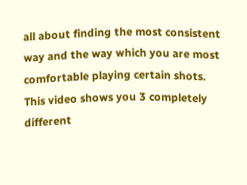all about finding the most consistent way and the way which you are most comfortable playing certain shots. This video shows you 3 completely different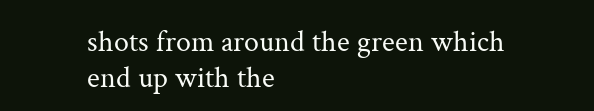shots from around the green which end up with the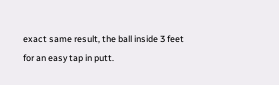exact same result, the ball inside 3 feet for an easy tap in putt.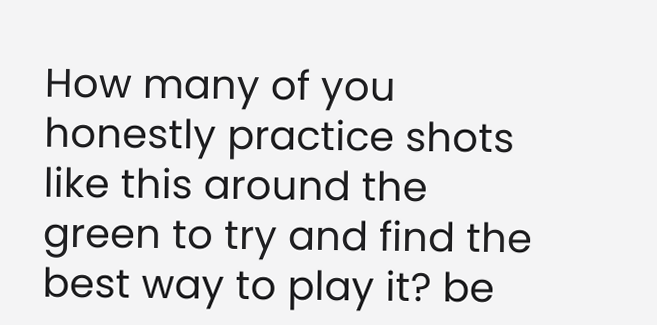How many of you honestly practice shots like this around the green to try and find the best way to play it? be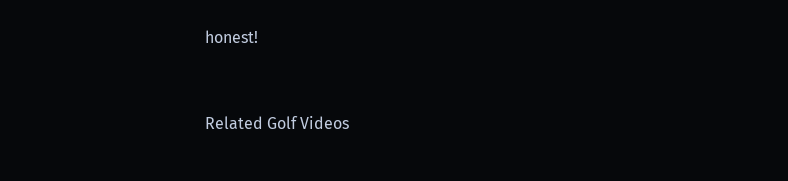honest!


Related Golf Videos